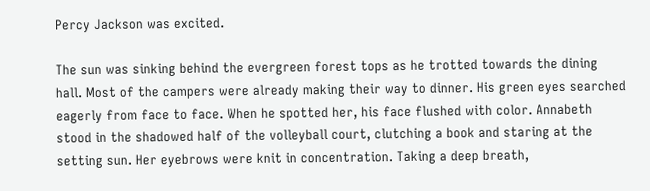Percy Jackson was excited.

The sun was sinking behind the evergreen forest tops as he trotted towards the dining hall. Most of the campers were already making their way to dinner. His green eyes searched eagerly from face to face. When he spotted her, his face flushed with color. Annabeth stood in the shadowed half of the volleyball court, clutching a book and staring at the setting sun. Her eyebrows were knit in concentration. Taking a deep breath,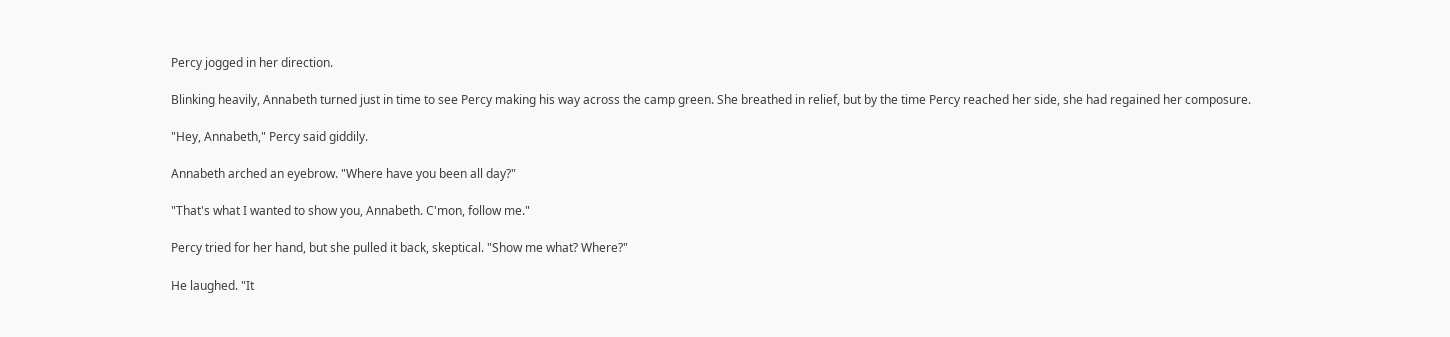Percy jogged in her direction.

Blinking heavily, Annabeth turned just in time to see Percy making his way across the camp green. She breathed in relief, but by the time Percy reached her side, she had regained her composure.

"Hey, Annabeth," Percy said giddily.

Annabeth arched an eyebrow. "Where have you been all day?"

"That's what I wanted to show you, Annabeth. C'mon, follow me."

Percy tried for her hand, but she pulled it back, skeptical. "Show me what? Where?"

He laughed. "It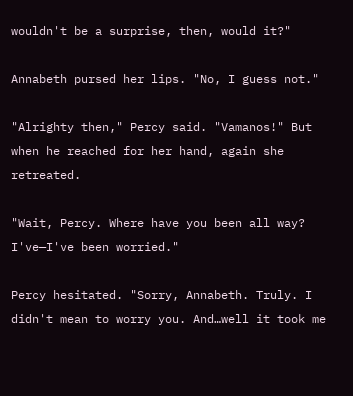wouldn't be a surprise, then, would it?"

Annabeth pursed her lips. "No, I guess not."

"Alrighty then," Percy said. "Vamanos!" But when he reached for her hand, again she retreated.

"Wait, Percy. Where have you been all way? I've—I've been worried."

Percy hesitated. "Sorry, Annabeth. Truly. I didn't mean to worry you. And…well it took me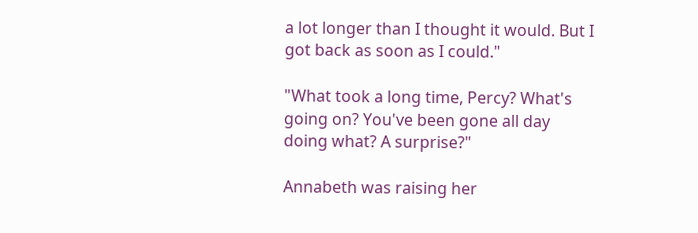a lot longer than I thought it would. But I got back as soon as I could."

"What took a long time, Percy? What's going on? You've been gone all day doing what? A surprise?"

Annabeth was raising her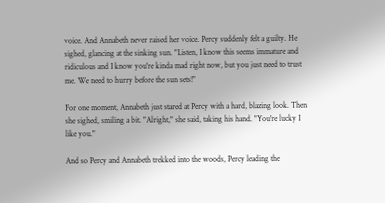voice. And Annabeth never raised her voice. Percy suddenly felt a guilty. He sighed, glancing at the sinking sun. "Listen, I know this seems immature and ridiculous and I know you're kinda mad right now, but you just need to trust me. We need to hurry before the sun sets!"

For one moment, Annabeth just stared at Percy with a hard, blazing look. Then she sighed, smiling a bit. "Alright," she said, taking his hand. "You're lucky I like you."

And so Percy and Annabeth trekked into the woods, Percy leading the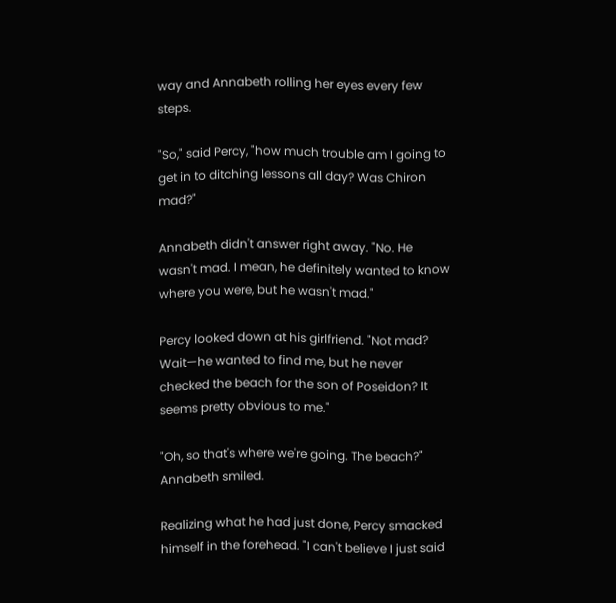way and Annabeth rolling her eyes every few steps.

"So," said Percy, "how much trouble am I going to get in to ditching lessons all day? Was Chiron mad?"

Annabeth didn't answer right away. "No. He wasn't mad. I mean, he definitely wanted to know where you were, but he wasn't mad."

Percy looked down at his girlfriend. "Not mad? Wait—he wanted to find me, but he never checked the beach for the son of Poseidon? It seems pretty obvious to me."

"Oh, so that's where we're going. The beach?" Annabeth smiled.

Realizing what he had just done, Percy smacked himself in the forehead. "I can't believe I just said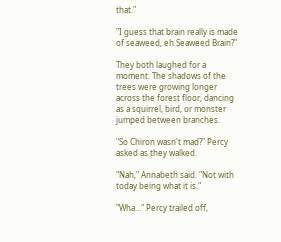that."

"I guess that brain really is made of seaweed, eh Seaweed Brain?"

They both laughed for a moment. The shadows of the trees were growing longer across the forest floor, dancing as a squirrel, bird, or monster jumped between branches.

"So Chiron wasn't mad?" Percy asked as they walked.

"Nah," Annabeth said. "Not with today being what it is."

"Wha…" Percy trailed off,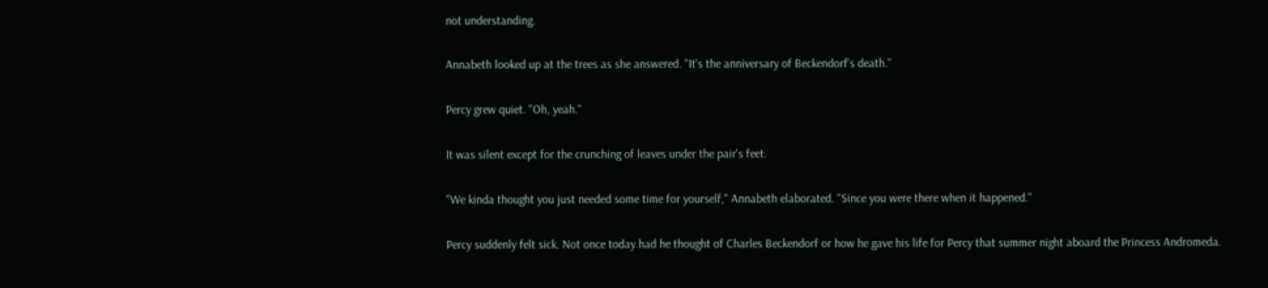not understanding.

Annabeth looked up at the trees as she answered. "It's the anniversary of Beckendorf's death."

Percy grew quiet. "Oh, yeah."

It was silent except for the crunching of leaves under the pair's feet.

"We kinda thought you just needed some time for yourself," Annabeth elaborated. "Since you were there when it happened."

Percy suddenly felt sick. Not once today had he thought of Charles Beckendorf or how he gave his life for Percy that summer night aboard the Princess Andromeda.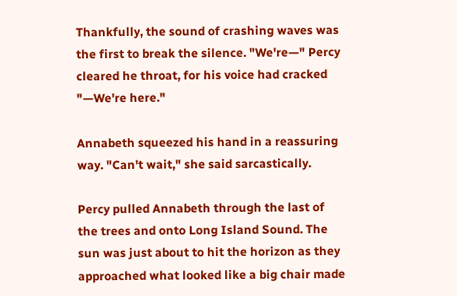Thankfully, the sound of crashing waves was the first to break the silence. "We're—" Percy cleared he throat, for his voice had cracked "—We're here."

Annabeth squeezed his hand in a reassuring way. "Can't wait," she said sarcastically.

Percy pulled Annabeth through the last of the trees and onto Long Island Sound. The sun was just about to hit the horizon as they approached what looked like a big chair made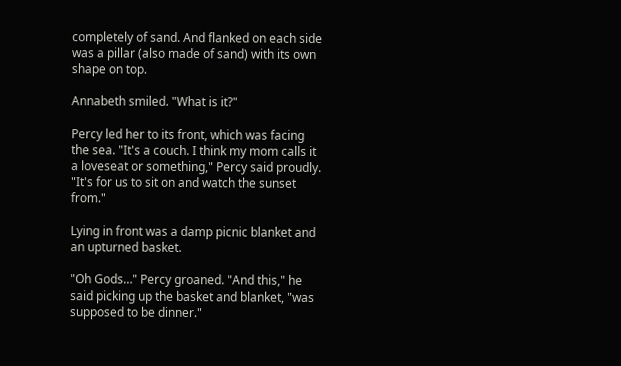completely of sand. And flanked on each side was a pillar (also made of sand) with its own shape on top.

Annabeth smiled. "What is it?"

Percy led her to its front, which was facing the sea. "It's a couch. I think my mom calls it a loveseat or something," Percy said proudly. "It's for us to sit on and watch the sunset from."

Lying in front was a damp picnic blanket and an upturned basket.

"Oh Gods…" Percy groaned. "And this," he said picking up the basket and blanket, "was supposed to be dinner."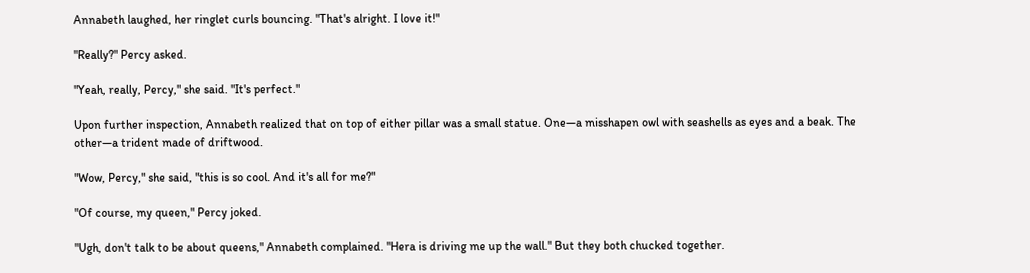Annabeth laughed, her ringlet curls bouncing. "That's alright. I love it!"

"Really?" Percy asked.

"Yeah, really, Percy," she said. "It's perfect."

Upon further inspection, Annabeth realized that on top of either pillar was a small statue. One—a misshapen owl with seashells as eyes and a beak. The other—a trident made of driftwood.

"Wow, Percy," she said, "this is so cool. And it's all for me?"

"Of course, my queen," Percy joked.

"Ugh, don't talk to be about queens," Annabeth complained. "Hera is driving me up the wall." But they both chucked together.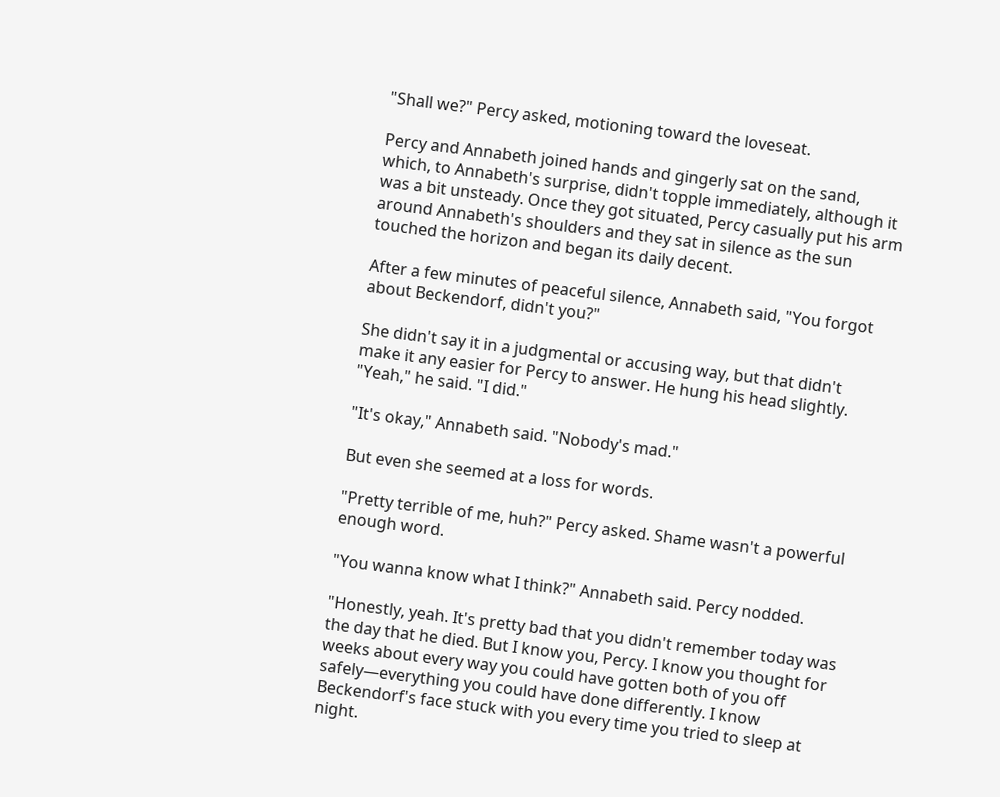"Shall we?" Percy asked, motioning toward the loveseat.

Percy and Annabeth joined hands and gingerly sat on the sand, which, to Annabeth's surprise, didn't topple immediately, although it was a bit unsteady. Once they got situated, Percy casually put his arm around Annabeth's shoulders and they sat in silence as the sun touched the horizon and began its daily decent.

After a few minutes of peaceful silence, Annabeth said, "You forgot about Beckendorf, didn't you?"

She didn't say it in a judgmental or accusing way, but that didn't make it any easier for Percy to answer. He hung his head slightly. "Yeah," he said. "I did."

"It's okay," Annabeth said. "Nobody's mad."

But even she seemed at a loss for words.

"Pretty terrible of me, huh?" Percy asked. Shame wasn't a powerful enough word.

"You wanna know what I think?" Annabeth said. Percy nodded.

"Honestly, yeah. It's pretty bad that you didn't remember today was the day that he died. But I know you, Percy. I know you thought for weeks about every way you could have gotten both of you off safely—everything you could have done differently. I know Beckendorf's face stuck with you every time you tried to sleep at night.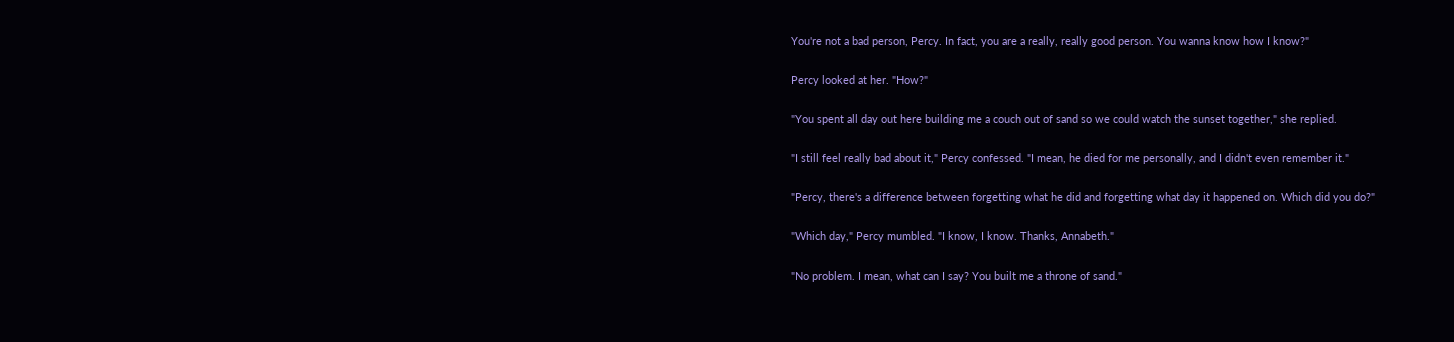You're not a bad person, Percy. In fact, you are a really, really good person. You wanna know how I know?"

Percy looked at her. "How?"

"You spent all day out here building me a couch out of sand so we could watch the sunset together," she replied.

"I still feel really bad about it," Percy confessed. "I mean, he died for me personally, and I didn't even remember it."

"Percy, there's a difference between forgetting what he did and forgetting what day it happened on. Which did you do?"

"Which day," Percy mumbled. "I know, I know. Thanks, Annabeth."

"No problem. I mean, what can I say? You built me a throne of sand."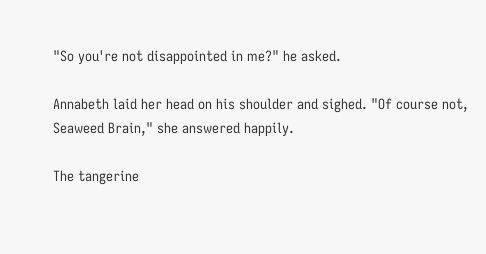"So you're not disappointed in me?" he asked.

Annabeth laid her head on his shoulder and sighed. "Of course not, Seaweed Brain," she answered happily.

The tangerine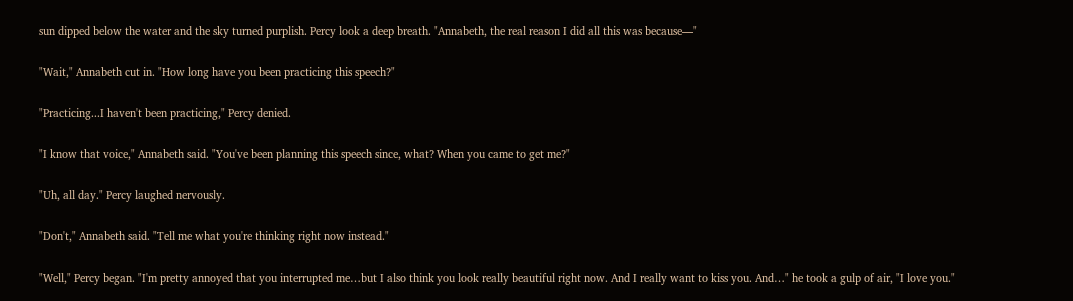sun dipped below the water and the sky turned purplish. Percy look a deep breath. "Annabeth, the real reason I did all this was because—"

"Wait," Annabeth cut in. "How long have you been practicing this speech?"

"Practicing...I haven't been practicing," Percy denied.

"I know that voice," Annabeth said. "You've been planning this speech since, what? When you came to get me?"

"Uh, all day." Percy laughed nervously.

"Don't," Annabeth said. "Tell me what you're thinking right now instead."

"Well," Percy began. "I'm pretty annoyed that you interrupted me…but I also think you look really beautiful right now. And I really want to kiss you. And…" he took a gulp of air, "I love you."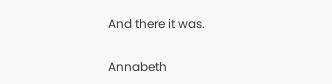And there it was.

Annabeth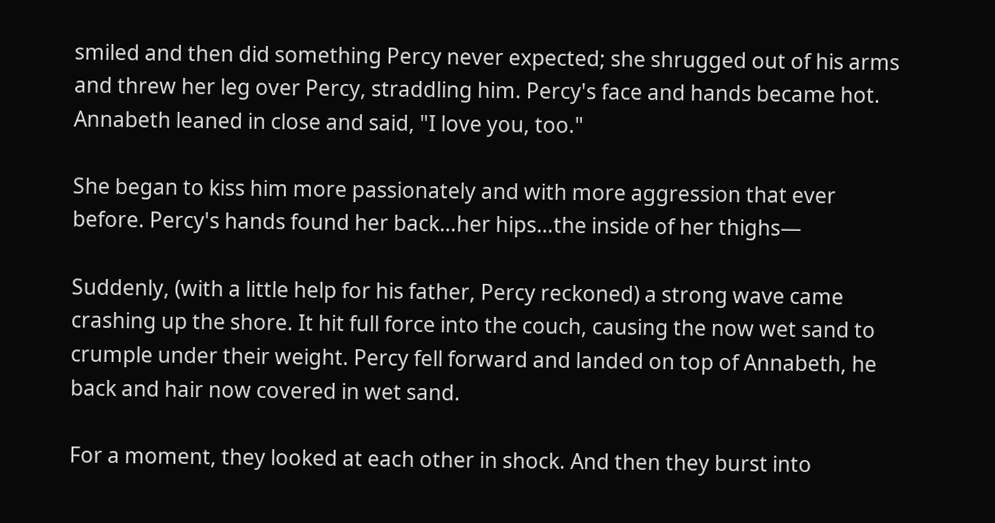smiled and then did something Percy never expected; she shrugged out of his arms and threw her leg over Percy, straddling him. Percy's face and hands became hot. Annabeth leaned in close and said, "I love you, too."

She began to kiss him more passionately and with more aggression that ever before. Percy's hands found her back…her hips…the inside of her thighs—

Suddenly, (with a little help for his father, Percy reckoned) a strong wave came crashing up the shore. It hit full force into the couch, causing the now wet sand to crumple under their weight. Percy fell forward and landed on top of Annabeth, he back and hair now covered in wet sand.

For a moment, they looked at each other in shock. And then they burst into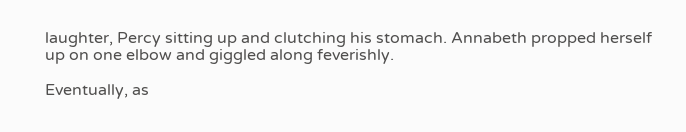laughter, Percy sitting up and clutching his stomach. Annabeth propped herself up on one elbow and giggled along feverishly.

Eventually, as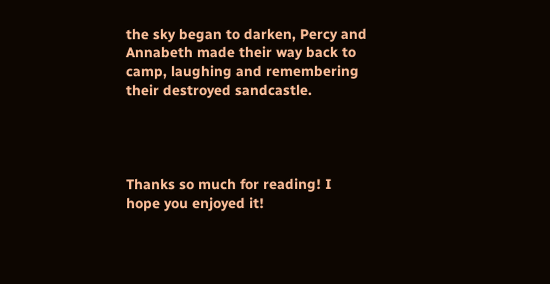the sky began to darken, Percy and Annabeth made their way back to camp, laughing and remembering their destroyed sandcastle.




Thanks so much for reading! I hope you enjoyed it!